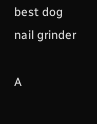best dog nail grinder

A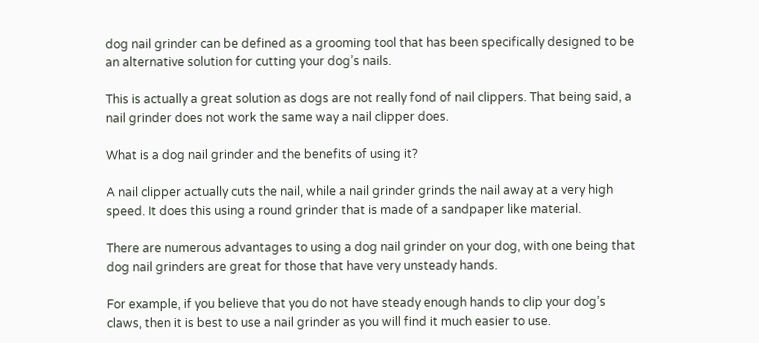dog nail grinder can be defined as a grooming tool that has been specifically designed to be an alternative solution for cutting your dog’s nails.

This is actually a great solution as dogs are not really fond of nail clippers. That being said, a nail grinder does not work the same way a nail clipper does.

What is a dog nail grinder and the benefits of using it?

A nail clipper actually cuts the nail, while a nail grinder grinds the nail away at a very high speed. It does this using a round grinder that is made of a sandpaper like material.

There are numerous advantages to using a dog nail grinder on your dog, with one being that dog nail grinders are great for those that have very unsteady hands.

For example, if you believe that you do not have steady enough hands to clip your dog’s claws, then it is best to use a nail grinder as you will find it much easier to use.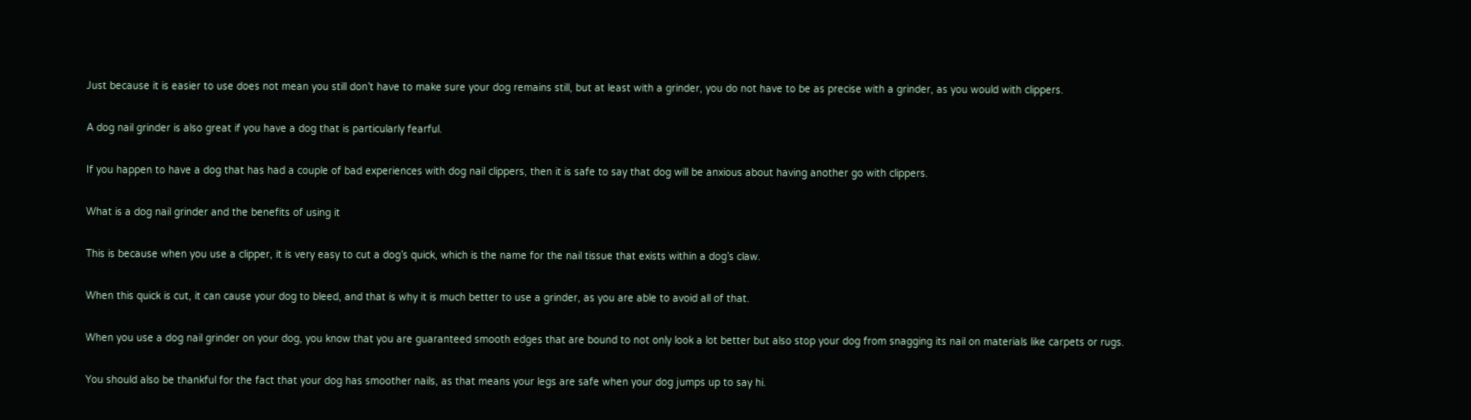Just because it is easier to use does not mean you still don’t have to make sure your dog remains still, but at least with a grinder, you do not have to be as precise with a grinder, as you would with clippers.

A dog nail grinder is also great if you have a dog that is particularly fearful.

If you happen to have a dog that has had a couple of bad experiences with dog nail clippers, then it is safe to say that dog will be anxious about having another go with clippers.

What is a dog nail grinder and the benefits of using it

This is because when you use a clipper, it is very easy to cut a dog’s quick, which is the name for the nail tissue that exists within a dog’s claw.

When this quick is cut, it can cause your dog to bleed, and that is why it is much better to use a grinder, as you are able to avoid all of that.

When you use a dog nail grinder on your dog, you know that you are guaranteed smooth edges that are bound to not only look a lot better but also stop your dog from snagging its nail on materials like carpets or rugs.

You should also be thankful for the fact that your dog has smoother nails, as that means your legs are safe when your dog jumps up to say hi.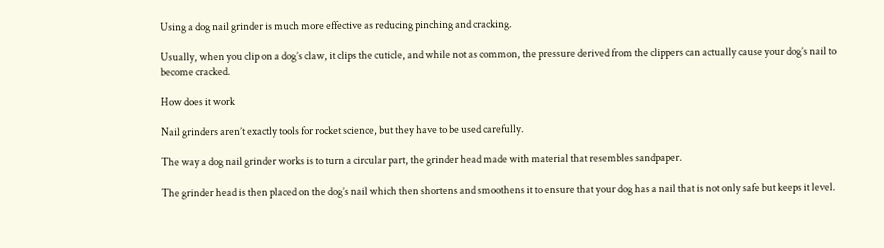Using a dog nail grinder is much more effective as reducing pinching and cracking.

Usually, when you clip on a dog’s claw, it clips the cuticle, and while not as common, the pressure derived from the clippers can actually cause your dog’s nail to become cracked.

How does it work

Nail grinders aren’t exactly tools for rocket science, but they have to be used carefully.

The way a dog nail grinder works is to turn a circular part, the grinder head made with material that resembles sandpaper.

The grinder head is then placed on the dog’s nail which then shortens and smoothens it to ensure that your dog has a nail that is not only safe but keeps it level.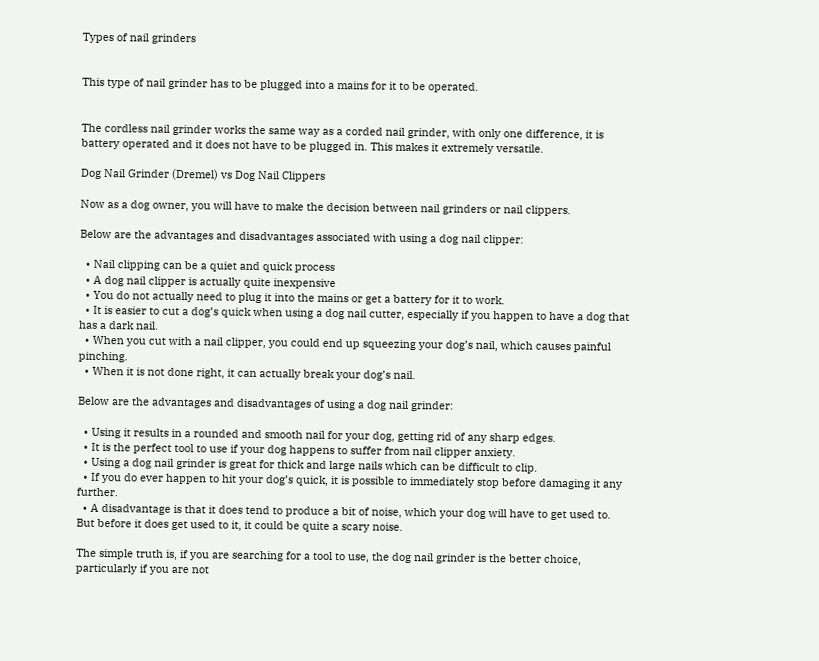Types of nail grinders


This type of nail grinder has to be plugged into a mains for it to be operated.


The cordless nail grinder works the same way as a corded nail grinder, with only one difference, it is battery operated and it does not have to be plugged in. This makes it extremely versatile.

Dog Nail Grinder (Dremel) vs Dog Nail Clippers

Now as a dog owner, you will have to make the decision between nail grinders or nail clippers.

Below are the advantages and disadvantages associated with using a dog nail clipper:

  • Nail clipping can be a quiet and quick process
  • A dog nail clipper is actually quite inexpensive
  • You do not actually need to plug it into the mains or get a battery for it to work.
  • It is easier to cut a dog’s quick when using a dog nail cutter, especially if you happen to have a dog that has a dark nail.
  • When you cut with a nail clipper, you could end up squeezing your dog’s nail, which causes painful pinching.
  • When it is not done right, it can actually break your dog’s nail.

Below are the advantages and disadvantages of using a dog nail grinder:

  • Using it results in a rounded and smooth nail for your dog, getting rid of any sharp edges.
  • It is the perfect tool to use if your dog happens to suffer from nail clipper anxiety.
  • Using a dog nail grinder is great for thick and large nails which can be difficult to clip.
  • If you do ever happen to hit your dog’s quick, it is possible to immediately stop before damaging it any further.
  • A disadvantage is that it does tend to produce a bit of noise, which your dog will have to get used to. But before it does get used to it, it could be quite a scary noise.

The simple truth is, if you are searching for a tool to use, the dog nail grinder is the better choice, particularly if you are not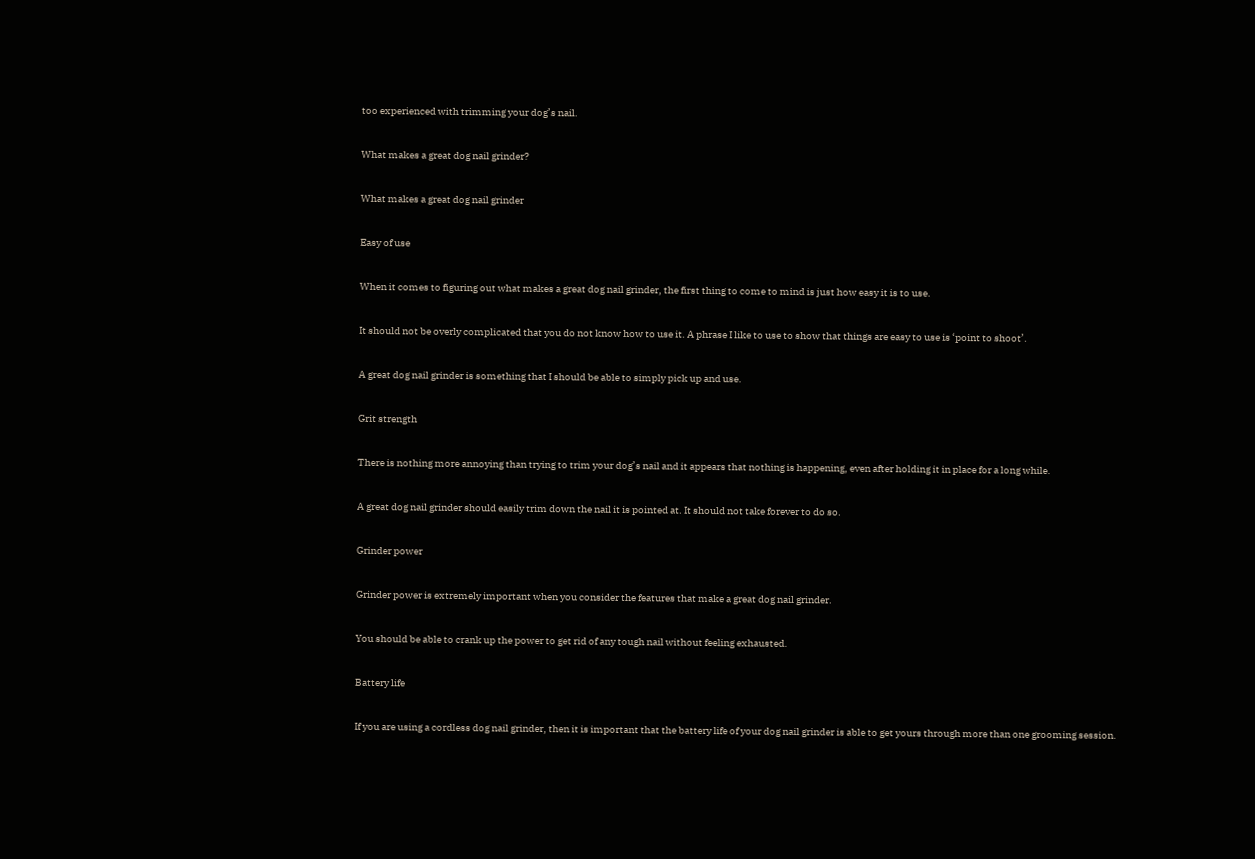too experienced with trimming your dog’s nail.

What makes a great dog nail grinder?

What makes a great dog nail grinder

Easy of use

When it comes to figuring out what makes a great dog nail grinder, the first thing to come to mind is just how easy it is to use.

It should not be overly complicated that you do not know how to use it. A phrase I like to use to show that things are easy to use is ‘point to shoot’.

A great dog nail grinder is something that I should be able to simply pick up and use.

Grit strength

There is nothing more annoying than trying to trim your dog’s nail and it appears that nothing is happening, even after holding it in place for a long while.

A great dog nail grinder should easily trim down the nail it is pointed at. It should not take forever to do so.

Grinder power

Grinder power is extremely important when you consider the features that make a great dog nail grinder.

You should be able to crank up the power to get rid of any tough nail without feeling exhausted.

Battery life

If you are using a cordless dog nail grinder, then it is important that the battery life of your dog nail grinder is able to get yours through more than one grooming session.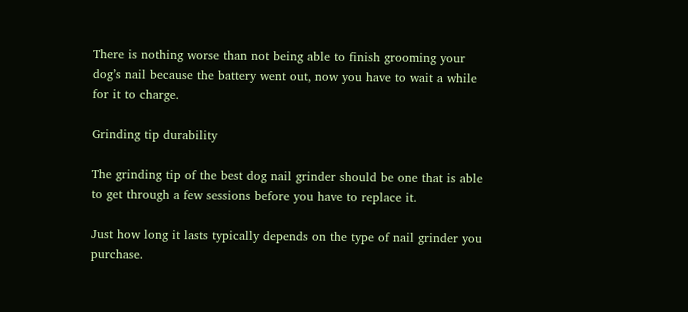There is nothing worse than not being able to finish grooming your dog’s nail because the battery went out, now you have to wait a while for it to charge.

Grinding tip durability

The grinding tip of the best dog nail grinder should be one that is able to get through a few sessions before you have to replace it.

Just how long it lasts typically depends on the type of nail grinder you purchase.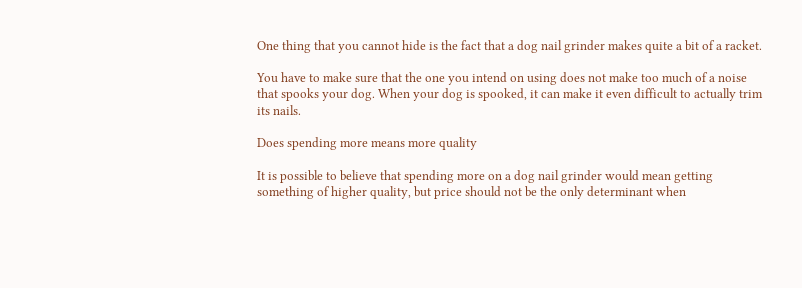One thing that you cannot hide is the fact that a dog nail grinder makes quite a bit of a racket.

You have to make sure that the one you intend on using does not make too much of a noise that spooks your dog. When your dog is spooked, it can make it even difficult to actually trim its nails.

Does spending more means more quality

It is possible to believe that spending more on a dog nail grinder would mean getting something of higher quality, but price should not be the only determinant when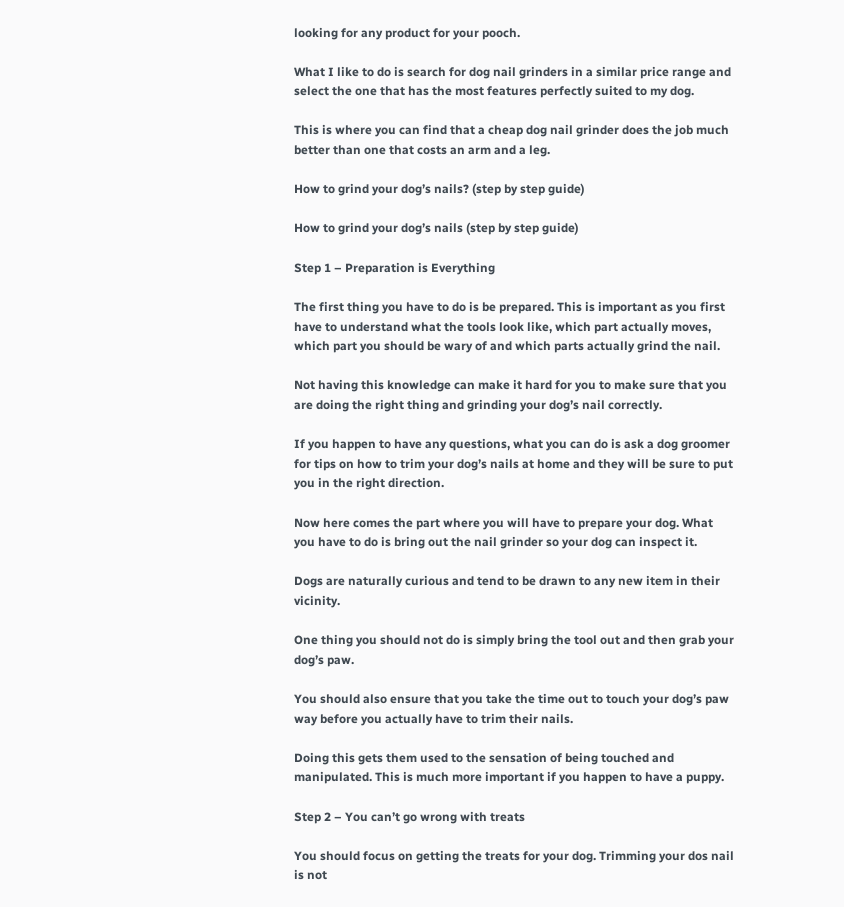looking for any product for your pooch.

What I like to do is search for dog nail grinders in a similar price range and select the one that has the most features perfectly suited to my dog.

This is where you can find that a cheap dog nail grinder does the job much better than one that costs an arm and a leg.

How to grind your dog’s nails? (step by step guide)

How to grind your dog’s nails (step by step guide)

Step 1 – Preparation is Everything

The first thing you have to do is be prepared. This is important as you first have to understand what the tools look like, which part actually moves, which part you should be wary of and which parts actually grind the nail.

Not having this knowledge can make it hard for you to make sure that you are doing the right thing and grinding your dog’s nail correctly.

If you happen to have any questions, what you can do is ask a dog groomer for tips on how to trim your dog’s nails at home and they will be sure to put you in the right direction.

Now here comes the part where you will have to prepare your dog. What you have to do is bring out the nail grinder so your dog can inspect it.

Dogs are naturally curious and tend to be drawn to any new item in their vicinity.

One thing you should not do is simply bring the tool out and then grab your dog’s paw.

You should also ensure that you take the time out to touch your dog’s paw way before you actually have to trim their nails.

Doing this gets them used to the sensation of being touched and manipulated. This is much more important if you happen to have a puppy.

Step 2 – You can’t go wrong with treats

You should focus on getting the treats for your dog. Trimming your dos nail is not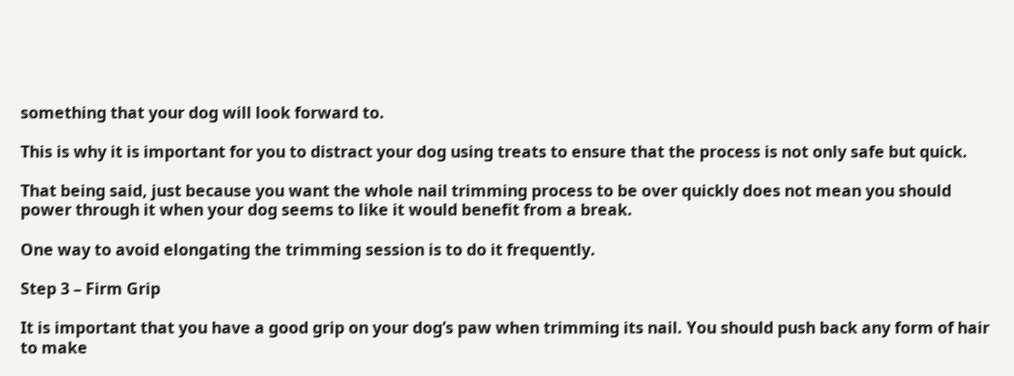something that your dog will look forward to.

This is why it is important for you to distract your dog using treats to ensure that the process is not only safe but quick.

That being said, just because you want the whole nail trimming process to be over quickly does not mean you should power through it when your dog seems to like it would benefit from a break.

One way to avoid elongating the trimming session is to do it frequently.

Step 3 – Firm Grip

It is important that you have a good grip on your dog’s paw when trimming its nail. You should push back any form of hair to make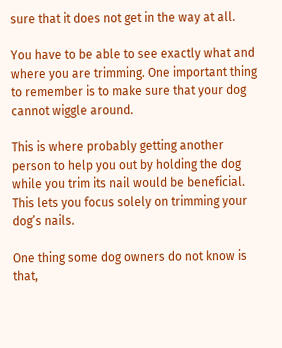sure that it does not get in the way at all.

You have to be able to see exactly what and where you are trimming. One important thing to remember is to make sure that your dog cannot wiggle around.

This is where probably getting another person to help you out by holding the dog while you trim its nail would be beneficial. This lets you focus solely on trimming your dog’s nails.

One thing some dog owners do not know is that,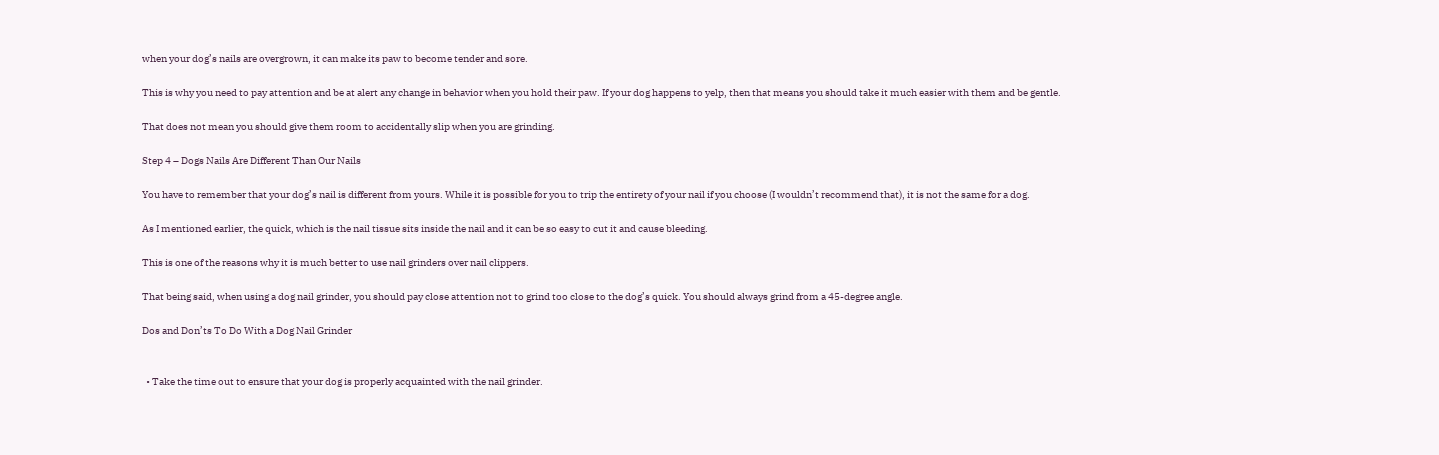when your dog’s nails are overgrown, it can make its paw to become tender and sore.

This is why you need to pay attention and be at alert any change in behavior when you hold their paw. If your dog happens to yelp, then that means you should take it much easier with them and be gentle.

That does not mean you should give them room to accidentally slip when you are grinding.

Step 4 – Dogs Nails Are Different Than Our Nails

You have to remember that your dog’s nail is different from yours. While it is possible for you to trip the entirety of your nail if you choose (I wouldn’t recommend that), it is not the same for a dog.

As I mentioned earlier, the quick, which is the nail tissue sits inside the nail and it can be so easy to cut it and cause bleeding.

This is one of the reasons why it is much better to use nail grinders over nail clippers.

That being said, when using a dog nail grinder, you should pay close attention not to grind too close to the dog’s quick. You should always grind from a 45-degree angle.

Dos and Don’ts To Do With a Dog Nail Grinder


  • Take the time out to ensure that your dog is properly acquainted with the nail grinder.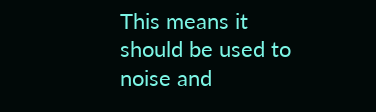This means it should be used to noise and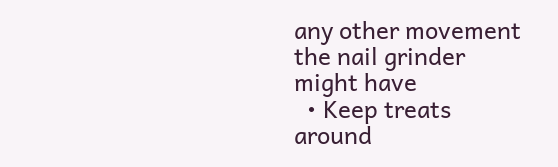any other movement the nail grinder might have
  • Keep treats around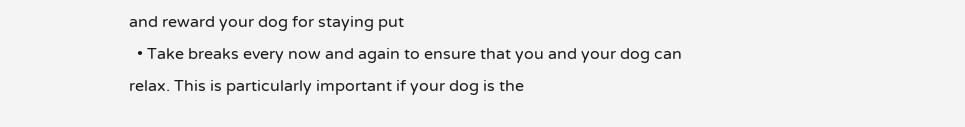and reward your dog for staying put
  • Take breaks every now and again to ensure that you and your dog can relax. This is particularly important if your dog is the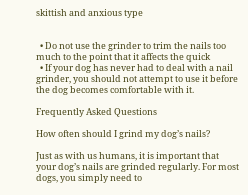skittish and anxious type


  • Do not use the grinder to trim the nails too much to the point that it affects the quick
  • If your dog has never had to deal with a nail grinder, you should not attempt to use it before the dog becomes comfortable with it.

Frequently Asked Questions

How often should I grind my dog’s nails?

Just as with us humans, it is important that your dog’s nails are grinded regularly. For most dogs, you simply need to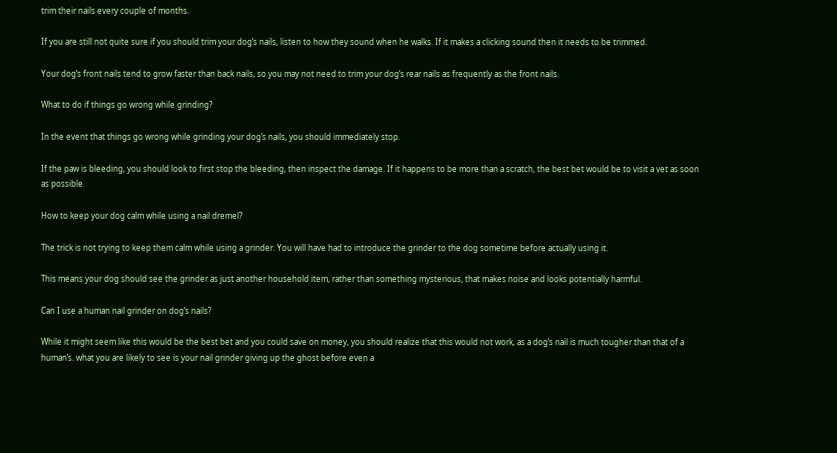trim their nails every couple of months.

If you are still not quite sure if you should trim your dog’s nails, listen to how they sound when he walks. If it makes a clicking sound then it needs to be trimmed.

Your dog’s front nails tend to grow faster than back nails, so you may not need to trim your dog’s rear nails as frequently as the front nails.

What to do if things go wrong while grinding?

In the event that things go wrong while grinding your dog’s nails, you should immediately stop.

If the paw is bleeding, you should look to first stop the bleeding, then inspect the damage. If it happens to be more than a scratch, the best bet would be to visit a vet as soon as possible.

How to keep your dog calm while using a nail dremel?

The trick is not trying to keep them calm while using a grinder. You will have had to introduce the grinder to the dog sometime before actually using it.

This means your dog should see the grinder as just another household item, rather than something mysterious, that makes noise and looks potentially harmful.

Can I use a human nail grinder on dog’s nails?

While it might seem like this would be the best bet and you could save on money, you should realize that this would not work, as a dog’s nail is much tougher than that of a human’s. what you are likely to see is your nail grinder giving up the ghost before even a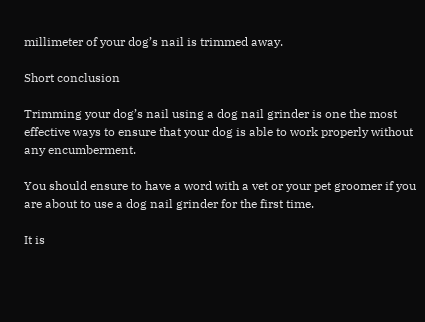millimeter of your dog’s nail is trimmed away.

Short conclusion

Trimming your dog’s nail using a dog nail grinder is one the most effective ways to ensure that your dog is able to work properly without any encumberment.

You should ensure to have a word with a vet or your pet groomer if you are about to use a dog nail grinder for the first time.

It is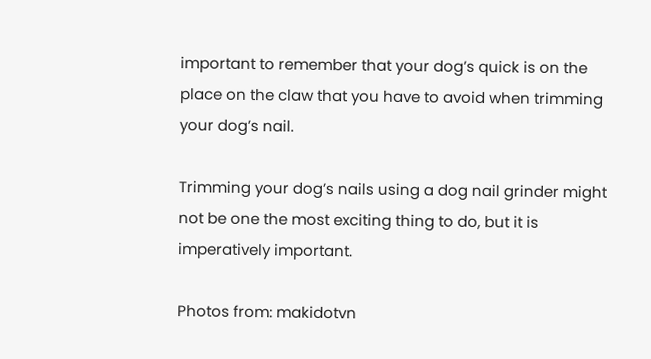important to remember that your dog’s quick is on the place on the claw that you have to avoid when trimming your dog’s nail.

Trimming your dog’s nails using a dog nail grinder might not be one the most exciting thing to do, but it is imperatively important.

Photos from: makidotvn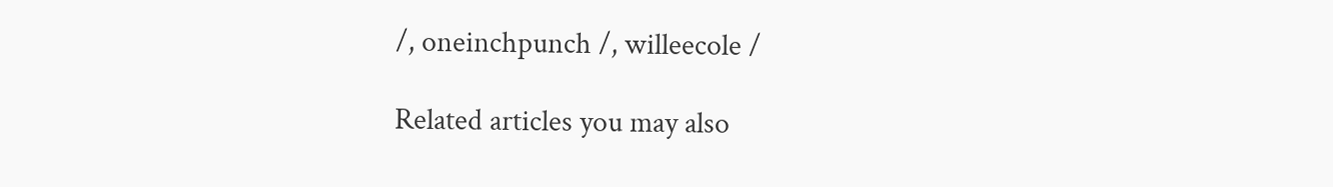/, oneinchpunch /, willeecole /

Related articles you may also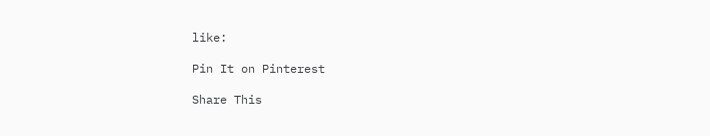like:

Pin It on Pinterest

Share This